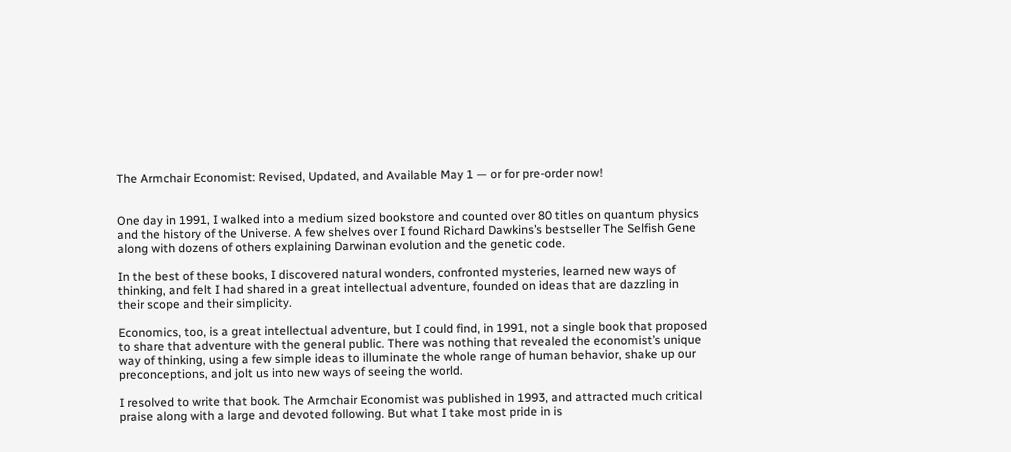The Armchair Economist: Revised, Updated, and Available May 1 — or for pre-order now!


One day in 1991, I walked into a medium sized bookstore and counted over 80 titles on quantum physics and the history of the Universe. A few shelves over I found Richard Dawkins’s bestseller The Selfish Gene along with dozens of others explaining Darwinan evolution and the genetic code.

In the best of these books, I discovered natural wonders, confronted mysteries, learned new ways of thinking, and felt I had shared in a great intellectual adventure, founded on ideas that are dazzling in their scope and their simplicity.

Economics, too, is a great intellectual adventure, but I could find, in 1991, not a single book that proposed to share that adventure with the general public. There was nothing that revealed the economist’s unique way of thinking, using a few simple ideas to illuminate the whole range of human behavior, shake up our preconceptions, and jolt us into new ways of seeing the world.

I resolved to write that book. The Armchair Economist was published in 1993, and attracted much critical praise along with a large and devoted following. But what I take most pride in is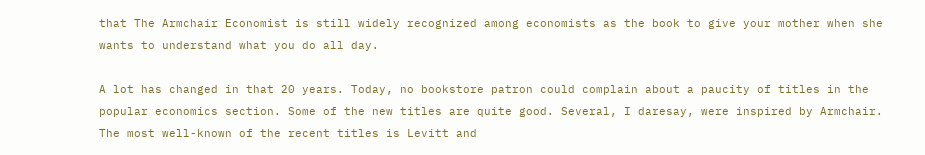that The Armchair Economist is still widely recognized among economists as the book to give your mother when she wants to understand what you do all day.

A lot has changed in that 20 years. Today, no bookstore patron could complain about a paucity of titles in the popular economics section. Some of the new titles are quite good. Several, I daresay, were inspired by Armchair. The most well-known of the recent titles is Levitt and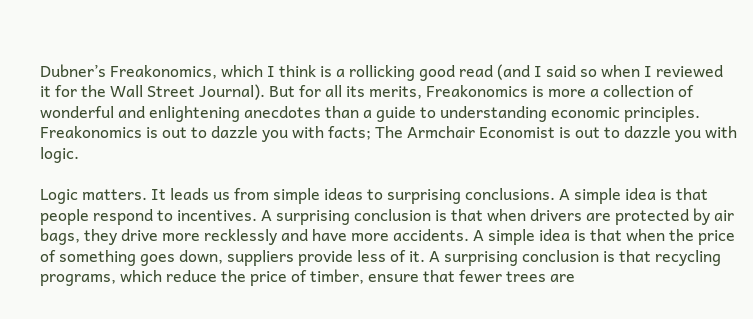Dubner’s Freakonomics, which I think is a rollicking good read (and I said so when I reviewed it for the Wall Street Journal). But for all its merits, Freakonomics is more a collection of wonderful and enlightening anecdotes than a guide to understanding economic principles. Freakonomics is out to dazzle you with facts; The Armchair Economist is out to dazzle you with logic.

Logic matters. It leads us from simple ideas to surprising conclusions. A simple idea is that people respond to incentives. A surprising conclusion is that when drivers are protected by air bags, they drive more recklessly and have more accidents. A simple idea is that when the price of something goes down, suppliers provide less of it. A surprising conclusion is that recycling programs, which reduce the price of timber, ensure that fewer trees are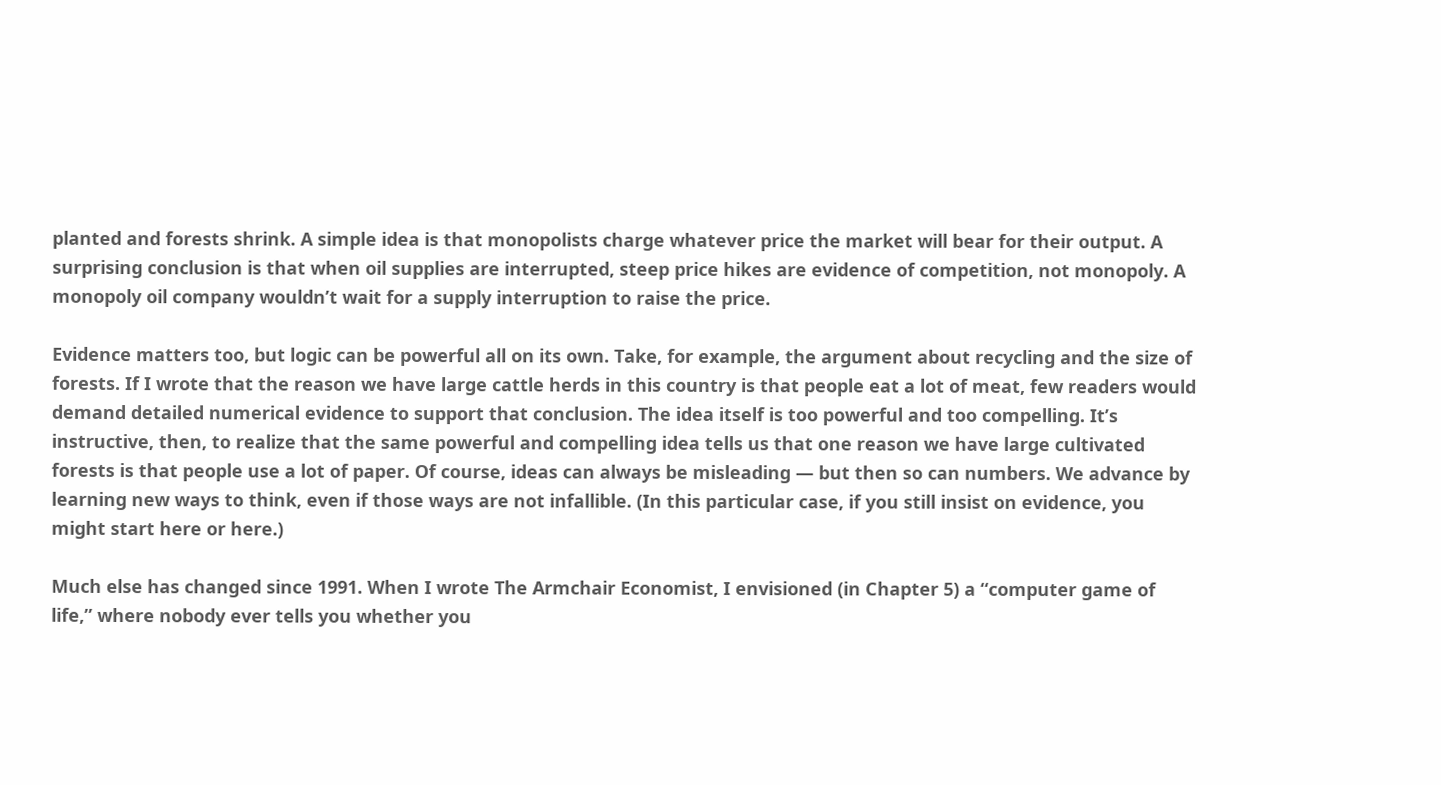planted and forests shrink. A simple idea is that monopolists charge whatever price the market will bear for their output. A surprising conclusion is that when oil supplies are interrupted, steep price hikes are evidence of competition, not monopoly. A monopoly oil company wouldn’t wait for a supply interruption to raise the price.

Evidence matters too, but logic can be powerful all on its own. Take, for example, the argument about recycling and the size of forests. If I wrote that the reason we have large cattle herds in this country is that people eat a lot of meat, few readers would demand detailed numerical evidence to support that conclusion. The idea itself is too powerful and too compelling. It’s instructive, then, to realize that the same powerful and compelling idea tells us that one reason we have large cultivated forests is that people use a lot of paper. Of course, ideas can always be misleading — but then so can numbers. We advance by learning new ways to think, even if those ways are not infallible. (In this particular case, if you still insist on evidence, you might start here or here.)

Much else has changed since 1991. When I wrote The Armchair Economist, I envisioned (in Chapter 5) a “computer game of life,” where nobody ever tells you whether you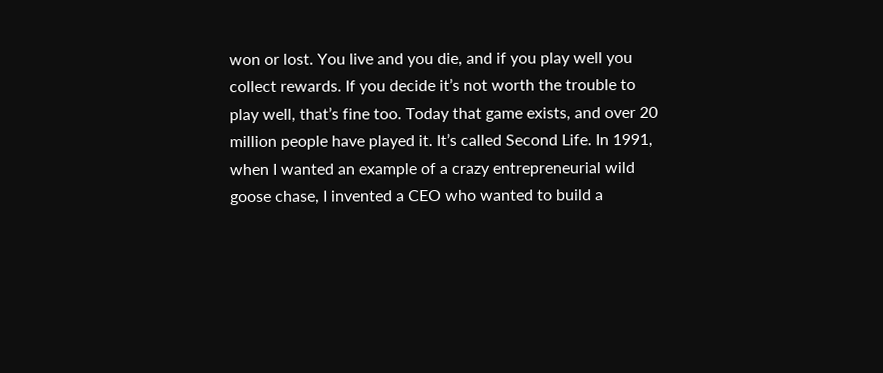won or lost. You live and you die, and if you play well you collect rewards. If you decide it’s not worth the trouble to play well, that’s fine too. Today that game exists, and over 20 million people have played it. It’s called Second Life. In 1991, when I wanted an example of a crazy entrepreneurial wild goose chase, I invented a CEO who wanted to build a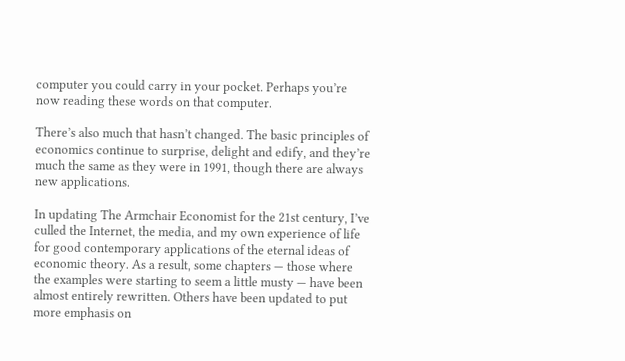computer you could carry in your pocket. Perhaps you’re now reading these words on that computer.

There’s also much that hasn’t changed. The basic principles of economics continue to surprise, delight and edify, and they’re much the same as they were in 1991, though there are always new applications.

In updating The Armchair Economist for the 21st century, I’ve culled the Internet, the media, and my own experience of life for good contemporary applications of the eternal ideas of economic theory. As a result, some chapters — those where the examples were starting to seem a little musty — have been almost entirely rewritten. Others have been updated to put more emphasis on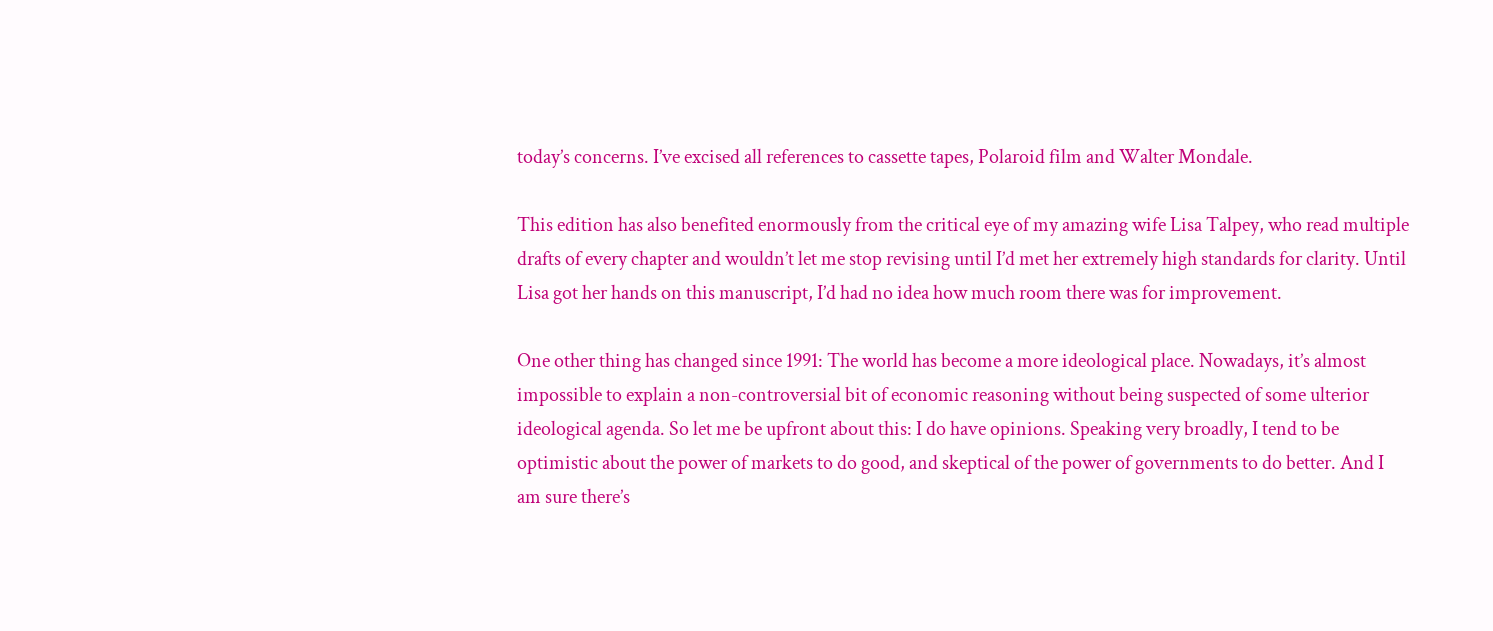today’s concerns. I’ve excised all references to cassette tapes, Polaroid film and Walter Mondale.

This edition has also benefited enormously from the critical eye of my amazing wife Lisa Talpey, who read multiple drafts of every chapter and wouldn’t let me stop revising until I’d met her extremely high standards for clarity. Until Lisa got her hands on this manuscript, I’d had no idea how much room there was for improvement.

One other thing has changed since 1991: The world has become a more ideological place. Nowadays, it’s almost impossible to explain a non-controversial bit of economic reasoning without being suspected of some ulterior ideological agenda. So let me be upfront about this: I do have opinions. Speaking very broadly, I tend to be optimistic about the power of markets to do good, and skeptical of the power of governments to do better. And I am sure there’s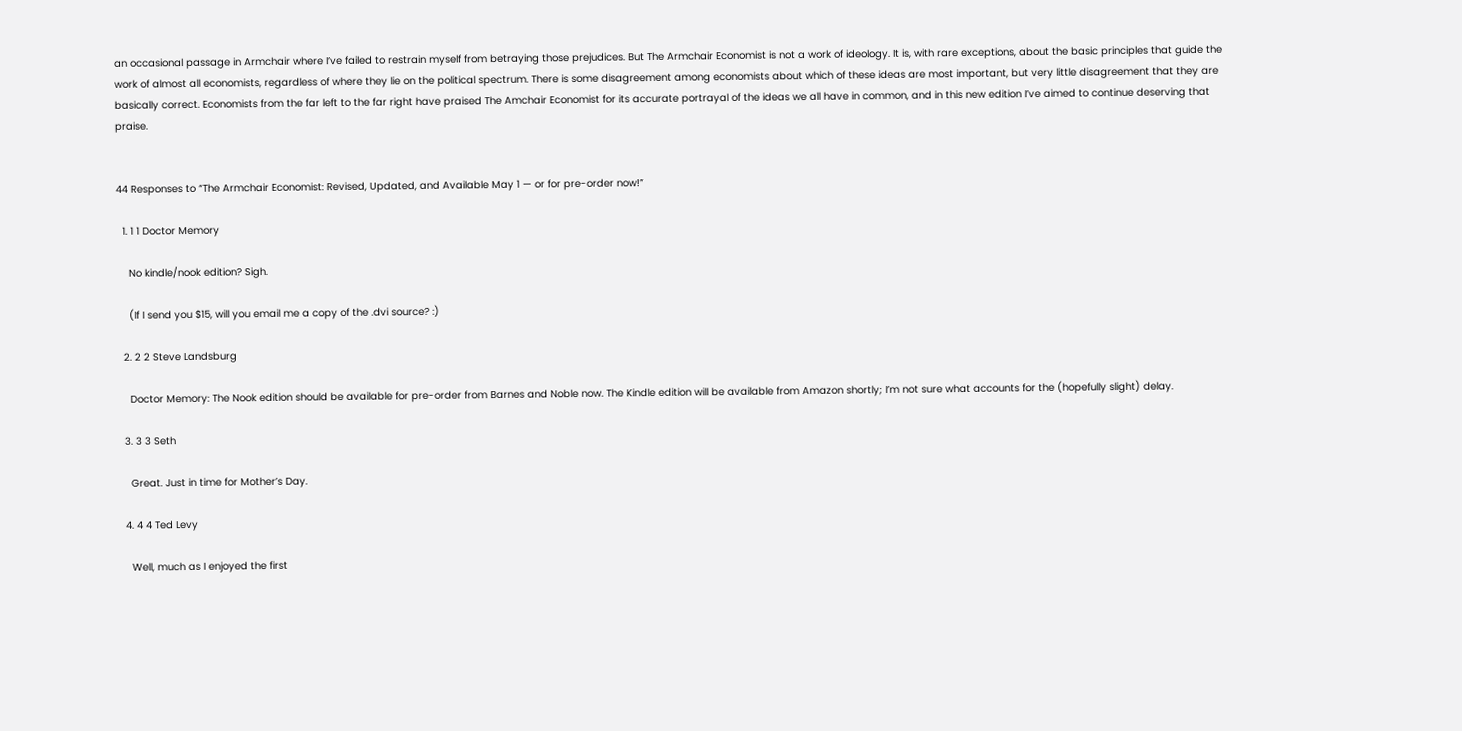an occasional passage in Armchair where I’ve failed to restrain myself from betraying those prejudices. But The Armchair Economist is not a work of ideology. It is, with rare exceptions, about the basic principles that guide the work of almost all economists, regardless of where they lie on the political spectrum. There is some disagreement among economists about which of these ideas are most important, but very little disagreement that they are basically correct. Economists from the far left to the far right have praised The Amchair Economist for its accurate portrayal of the ideas we all have in common, and in this new edition I’ve aimed to continue deserving that praise.


44 Responses to “The Armchair Economist: Revised, Updated, and Available May 1 — or for pre-order now!”

  1. 1 1 Doctor Memory

    No kindle/nook edition? Sigh.

    (If I send you $15, will you email me a copy of the .dvi source? :)

  2. 2 2 Steve Landsburg

    Doctor Memory: The Nook edition should be available for pre-order from Barnes and Noble now. The Kindle edition will be available from Amazon shortly; I’m not sure what accounts for the (hopefully slight) delay.

  3. 3 3 Seth

    Great. Just in time for Mother’s Day.

  4. 4 4 Ted Levy

    Well, much as I enjoyed the first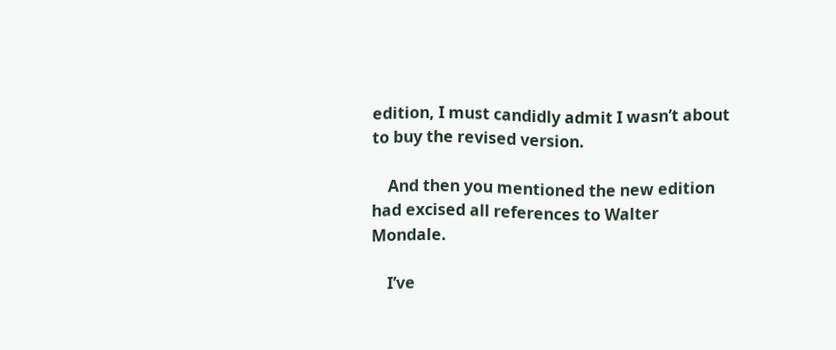edition, I must candidly admit I wasn’t about to buy the revised version.

    And then you mentioned the new edition had excised all references to Walter Mondale.

    I’ve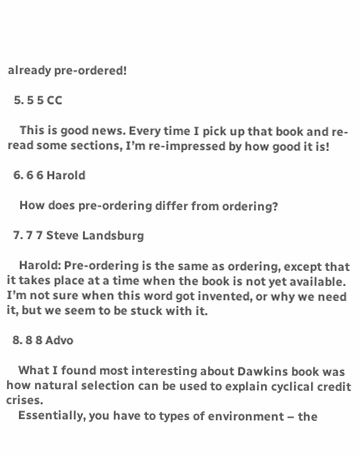already pre-ordered!

  5. 5 5 CC

    This is good news. Every time I pick up that book and re-read some sections, I’m re-impressed by how good it is!

  6. 6 6 Harold

    How does pre-ordering differ from ordering?

  7. 7 7 Steve Landsburg

    Harold: Pre-ordering is the same as ordering, except that it takes place at a time when the book is not yet available. I’m not sure when this word got invented, or why we need it, but we seem to be stuck with it.

  8. 8 8 Advo

    What I found most interesting about Dawkins book was how natural selection can be used to explain cyclical credit crises.
    Essentially, you have to types of environment – the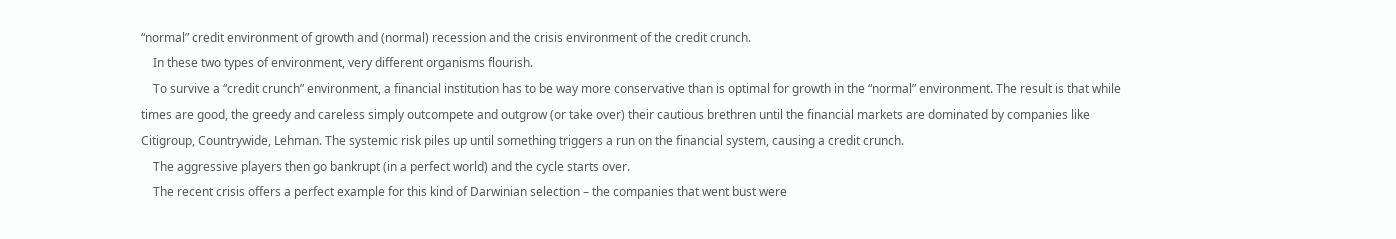“normal” credit environment of growth and (normal) recession and the crisis environment of the credit crunch.
    In these two types of environment, very different organisms flourish.
    To survive a “credit crunch” environment, a financial institution has to be way more conservative than is optimal for growth in the “normal” environment. The result is that while times are good, the greedy and careless simply outcompete and outgrow (or take over) their cautious brethren until the financial markets are dominated by companies like Citigroup, Countrywide, Lehman. The systemic risk piles up until something triggers a run on the financial system, causing a credit crunch.
    The aggressive players then go bankrupt (in a perfect world) and the cycle starts over.
    The recent crisis offers a perfect example for this kind of Darwinian selection – the companies that went bust were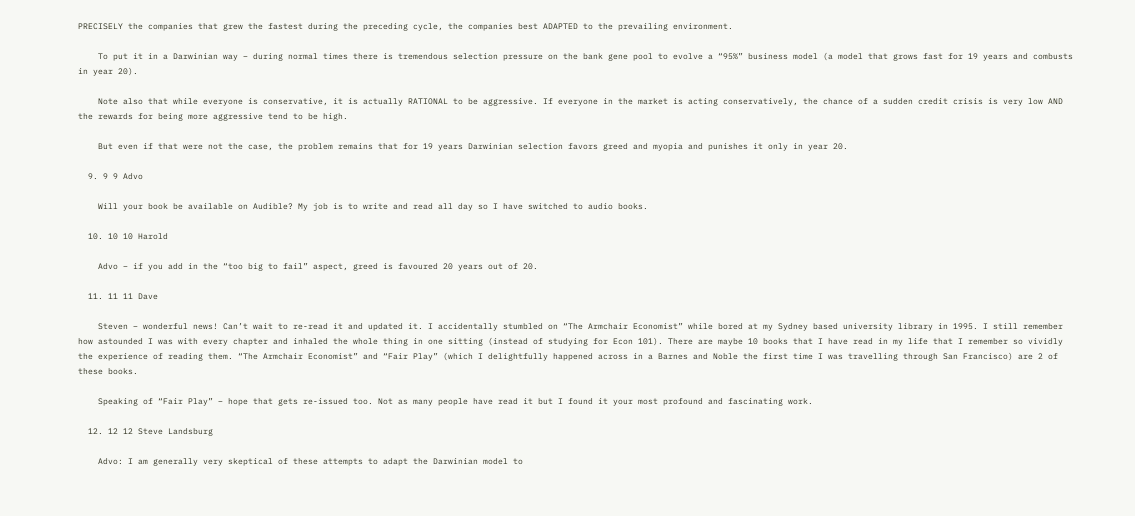PRECISELY the companies that grew the fastest during the preceding cycle, the companies best ADAPTED to the prevailing environment.

    To put it in a Darwinian way – during normal times there is tremendous selection pressure on the bank gene pool to evolve a “95%” business model (a model that grows fast for 19 years and combusts in year 20).

    Note also that while everyone is conservative, it is actually RATIONAL to be aggressive. If everyone in the market is acting conservatively, the chance of a sudden credit crisis is very low AND the rewards for being more aggressive tend to be high.

    But even if that were not the case, the problem remains that for 19 years Darwinian selection favors greed and myopia and punishes it only in year 20.

  9. 9 9 Advo

    Will your book be available on Audible? My job is to write and read all day so I have switched to audio books.

  10. 10 10 Harold

    Advo – if you add in the “too big to fail” aspect, greed is favoured 20 years out of 20.

  11. 11 11 Dave

    Steven – wonderful news! Can’t wait to re-read it and updated it. I accidentally stumbled on “The Armchair Economist” while bored at my Sydney based university library in 1995. I still remember how astounded I was with every chapter and inhaled the whole thing in one sitting (instead of studying for Econ 101). There are maybe 10 books that I have read in my life that I remember so vividly the experience of reading them. “The Armchair Economist” and “Fair Play” (which I delightfully happened across in a Barnes and Noble the first time I was travelling through San Francisco) are 2 of these books.

    Speaking of “Fair Play” – hope that gets re-issued too. Not as many people have read it but I found it your most profound and fascinating work.

  12. 12 12 Steve Landsburg

    Advo: I am generally very skeptical of these attempts to adapt the Darwinian model to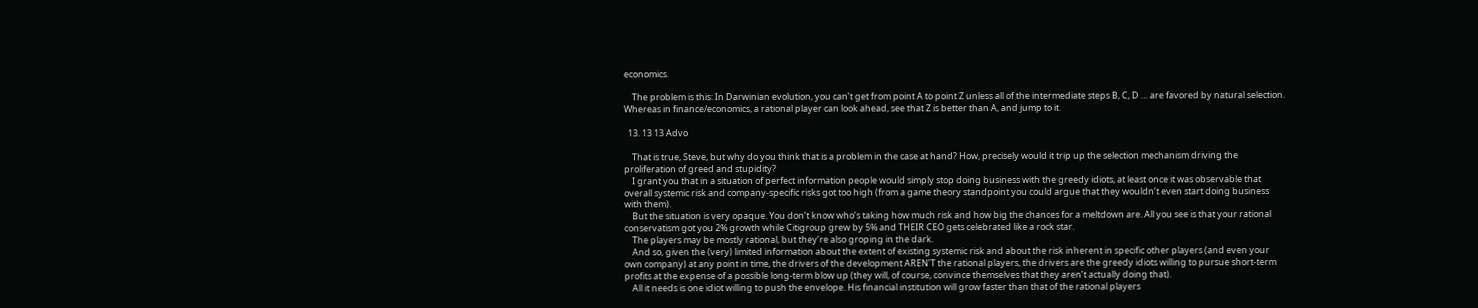economics.

    The problem is this: In Darwinian evolution, you can’t get from point A to point Z unless all of the intermediate steps B, C, D … are favored by natural selection. Whereas in finance/economics, a rational player can look ahead, see that Z is better than A, and jump to it.

  13. 13 13 Advo

    That is true, Steve, but why do you think that is a problem in the case at hand? How, precisely would it trip up the selection mechanism driving the proliferation of greed and stupidity?
    I grant you that in a situation of perfect information people would simply stop doing business with the greedy idiots, at least once it was observable that overall systemic risk and company-specific risks got too high (from a game theory standpoint you could argue that they wouldn’t even start doing business with them).
    But the situation is very opaque. You don’t know who’s taking how much risk and how big the chances for a meltdown are. All you see is that your rational conservatism got you 2% growth while Citigroup grew by 5% and THEIR CEO gets celebrated like a rock star.
    The players may be mostly rational, but they’re also groping in the dark.
    And so, given the (very) limited information about the extent of existing systemic risk and about the risk inherent in specific other players (and even your own company) at any point in time, the drivers of the development AREN’T the rational players, the drivers are the greedy idiots willing to pursue short-term profits at the expense of a possible long-term blow up (they will, of course, convince themselves that they aren’t actually doing that).
    All it needs is one idiot willing to push the envelope. His financial institution will grow faster than that of the rational players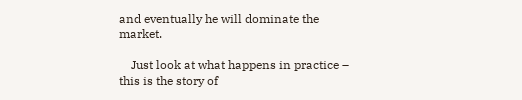and eventually he will dominate the market.

    Just look at what happens in practice – this is the story of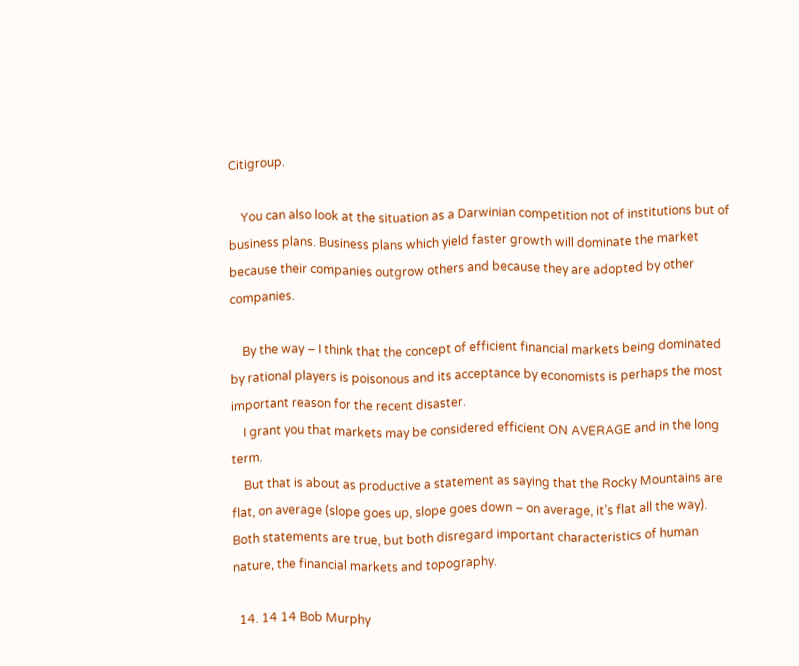Citigroup.

    You can also look at the situation as a Darwinian competition not of institutions but of business plans. Business plans which yield faster growth will dominate the market because their companies outgrow others and because they are adopted by other companies.

    By the way – I think that the concept of efficient financial markets being dominated by rational players is poisonous and its acceptance by economists is perhaps the most important reason for the recent disaster.
    I grant you that markets may be considered efficient ON AVERAGE and in the long term.
    But that is about as productive a statement as saying that the Rocky Mountains are flat, on average (slope goes up, slope goes down – on average, it’s flat all the way). Both statements are true, but both disregard important characteristics of human nature, the financial markets and topography.

  14. 14 14 Bob Murphy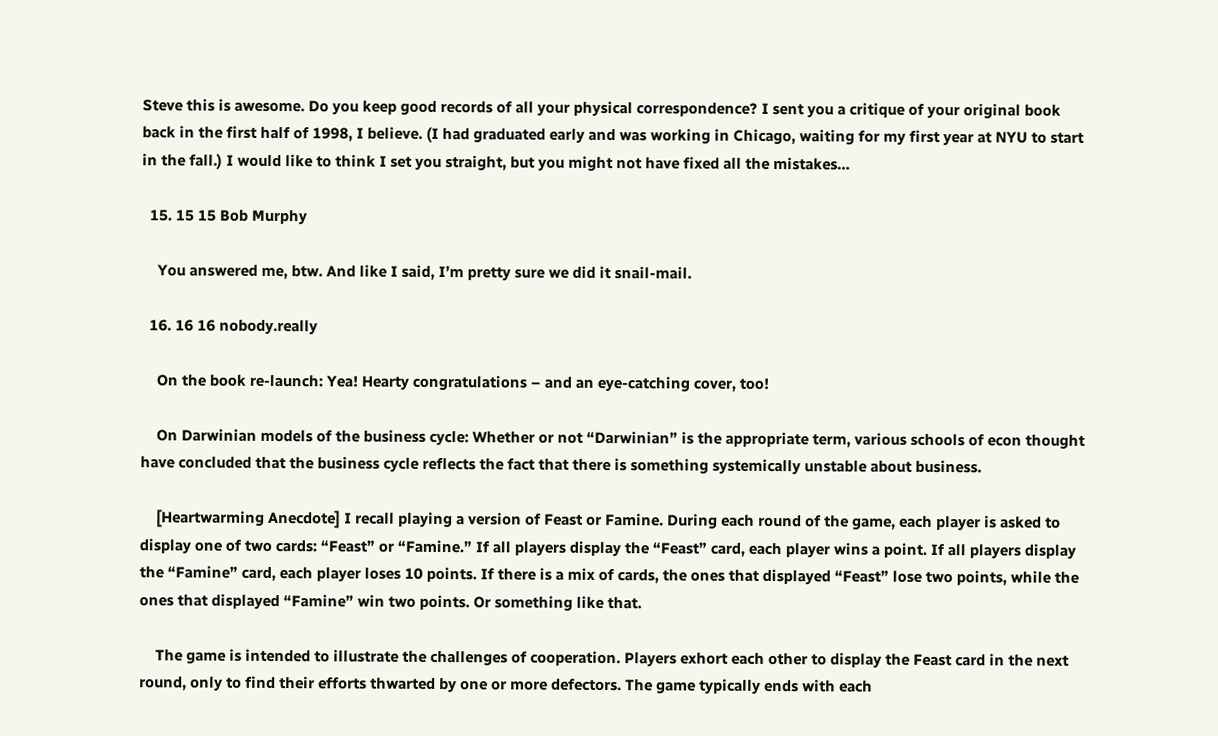Steve this is awesome. Do you keep good records of all your physical correspondence? I sent you a critique of your original book back in the first half of 1998, I believe. (I had graduated early and was working in Chicago, waiting for my first year at NYU to start in the fall.) I would like to think I set you straight, but you might not have fixed all the mistakes…

  15. 15 15 Bob Murphy

    You answered me, btw. And like I said, I’m pretty sure we did it snail-mail.

  16. 16 16 nobody.really

    On the book re-launch: Yea! Hearty congratulations – and an eye-catching cover, too!

    On Darwinian models of the business cycle: Whether or not “Darwinian” is the appropriate term, various schools of econ thought have concluded that the business cycle reflects the fact that there is something systemically unstable about business.

    [Heartwarming Anecdote] I recall playing a version of Feast or Famine. During each round of the game, each player is asked to display one of two cards: “Feast” or “Famine.” If all players display the “Feast” card, each player wins a point. If all players display the “Famine” card, each player loses 10 points. If there is a mix of cards, the ones that displayed “Feast” lose two points, while the ones that displayed “Famine” win two points. Or something like that.

    The game is intended to illustrate the challenges of cooperation. Players exhort each other to display the Feast card in the next round, only to find their efforts thwarted by one or more defectors. The game typically ends with each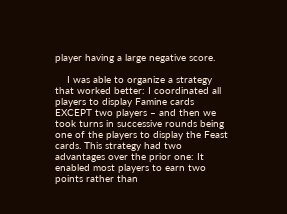player having a large negative score.

    I was able to organize a strategy that worked better: I coordinated all players to display Famine cards EXCEPT two players – and then we took turns in successive rounds being one of the players to display the Feast cards. This strategy had two advantages over the prior one: It enabled most players to earn two points rather than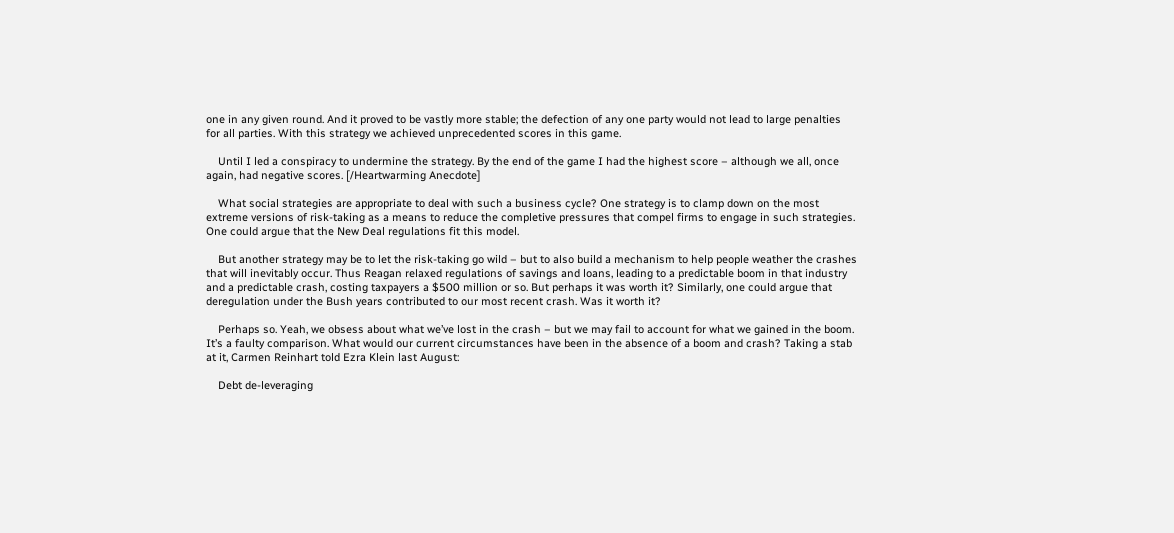one in any given round. And it proved to be vastly more stable; the defection of any one party would not lead to large penalties for all parties. With this strategy we achieved unprecedented scores in this game.

    Until I led a conspiracy to undermine the strategy. By the end of the game I had the highest score – although we all, once again, had negative scores. [/Heartwarming Anecdote]

    What social strategies are appropriate to deal with such a business cycle? One strategy is to clamp down on the most extreme versions of risk-taking as a means to reduce the completive pressures that compel firms to engage in such strategies. One could argue that the New Deal regulations fit this model.

    But another strategy may be to let the risk-taking go wild – but to also build a mechanism to help people weather the crashes that will inevitably occur. Thus Reagan relaxed regulations of savings and loans, leading to a predictable boom in that industry and a predictable crash, costing taxpayers a $500 million or so. But perhaps it was worth it? Similarly, one could argue that deregulation under the Bush years contributed to our most recent crash. Was it worth it?

    Perhaps so. Yeah, we obsess about what we’ve lost in the crash – but we may fail to account for what we gained in the boom. It’s a faulty comparison. What would our current circumstances have been in the absence of a boom and crash? Taking a stab at it, Carmen Reinhart told Ezra Klein last August:

    Debt de-leveraging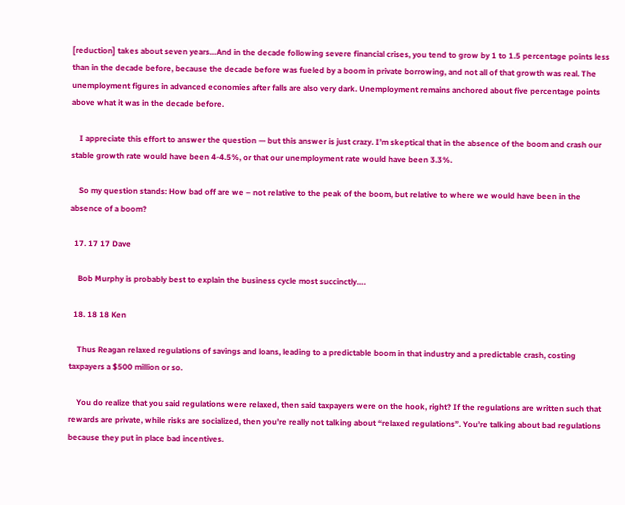[reduction] takes about seven years…And in the decade following severe financial crises, you tend to grow by 1 to 1.5 percentage points less than in the decade before, because the decade before was fueled by a boom in private borrowing, and not all of that growth was real. The unemployment figures in advanced economies after falls are also very dark. Unemployment remains anchored about five percentage points above what it was in the decade before.

    I appreciate this effort to answer the question — but this answer is just crazy. I’m skeptical that in the absence of the boom and crash our stable growth rate would have been 4-4.5%, or that our unemployment rate would have been 3.3%.

    So my question stands: How bad off are we – not relative to the peak of the boom, but relative to where we would have been in the absence of a boom?

  17. 17 17 Dave

    Bob Murphy is probably best to explain the business cycle most succinctly….

  18. 18 18 Ken

    Thus Reagan relaxed regulations of savings and loans, leading to a predictable boom in that industry and a predictable crash, costing taxpayers a $500 million or so.

    You do realize that you said regulations were relaxed, then said taxpayers were on the hook, right? If the regulations are written such that rewards are private, while risks are socialized, then you’re really not talking about “relaxed regulations”. You’re talking about bad regulations because they put in place bad incentives.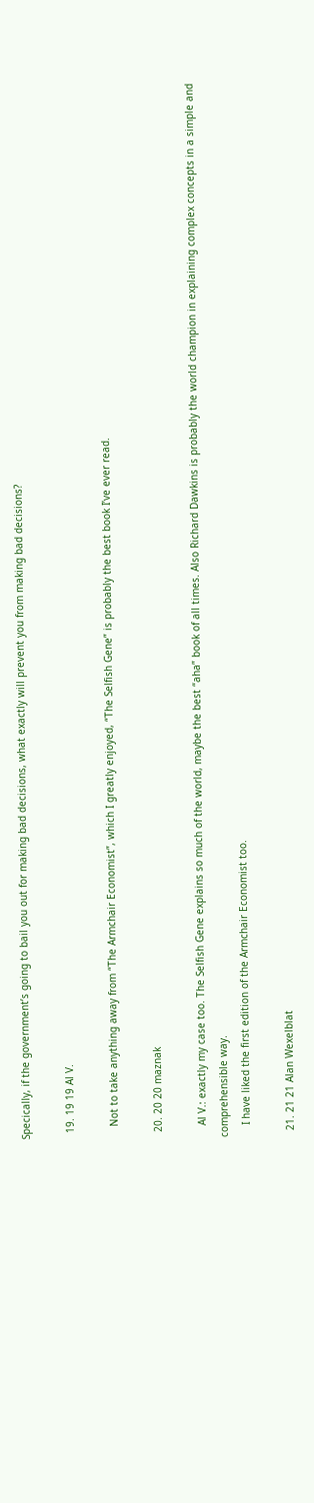Specically, if the government’s going to bail you out for making bad decisions, what exactly will prevent you from making bad decisions?

  19. 19 19 Al V.

    Not to take anything away from “The Armchair Economist”, which I greatly enjoyed, “The Selfish Gene” is probably the best book I’ve ever read.

  20. 20 20 maznak

    Al V.: exactly my case too. The Selfish Gene explains so much of the world, maybe the best “aha” book of all times. Also Richard Dawkins is probably the world champion in explaining complex concepts in a simple and comprehensible way.
    I have liked the first edition of the Armchair Economist too.

  21. 21 21 Alan Wexelblat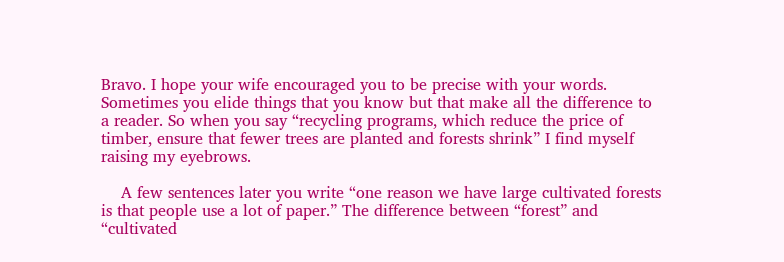Bravo. I hope your wife encouraged you to be precise with your words. Sometimes you elide things that you know but that make all the difference to a reader. So when you say “recycling programs, which reduce the price of timber, ensure that fewer trees are planted and forests shrink” I find myself raising my eyebrows.

    A few sentences later you write “one reason we have large cultivated forests is that people use a lot of paper.” The difference between “forest” and “cultivated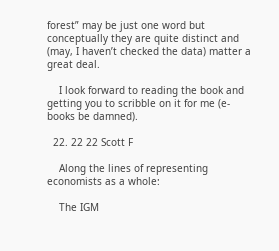forest” may be just one word but conceptually they are quite distinct and (may, I haven’t checked the data) matter a great deal.

    I look forward to reading the book and getting you to scribble on it for me (e-books be damned).

  22. 22 22 Scott F

    Along the lines of representing economists as a whole:

    The IGM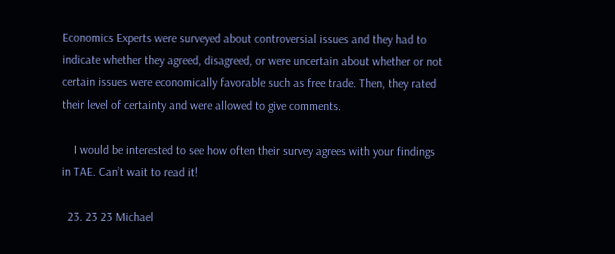Economics Experts were surveyed about controversial issues and they had to indicate whether they agreed, disagreed, or were uncertain about whether or not certain issues were economically favorable such as free trade. Then, they rated their level of certainty and were allowed to give comments.

    I would be interested to see how often their survey agrees with your findings in TAE. Can’t wait to read it!

  23. 23 23 Michael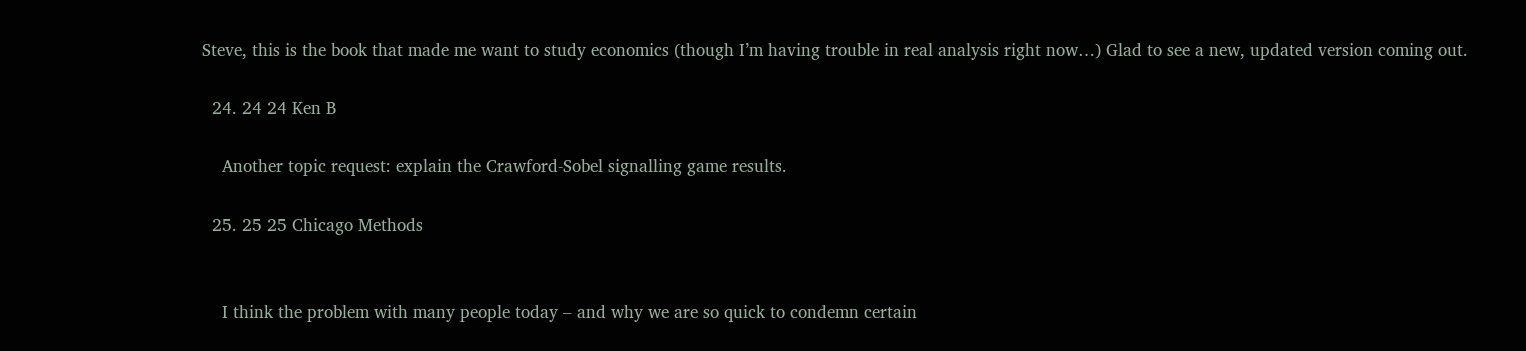Steve, this is the book that made me want to study economics (though I’m having trouble in real analysis right now…) Glad to see a new, updated version coming out.

  24. 24 24 Ken B

    Another topic request: explain the Crawford-Sobel signalling game results.

  25. 25 25 Chicago Methods


    I think the problem with many people today – and why we are so quick to condemn certain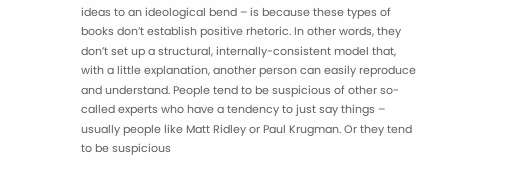ideas to an ideological bend – is because these types of books don’t establish positive rhetoric. In other words, they don’t set up a structural, internally-consistent model that, with a little explanation, another person can easily reproduce and understand. People tend to be suspicious of other so-called experts who have a tendency to just say things – usually people like Matt Ridley or Paul Krugman. Or they tend to be suspicious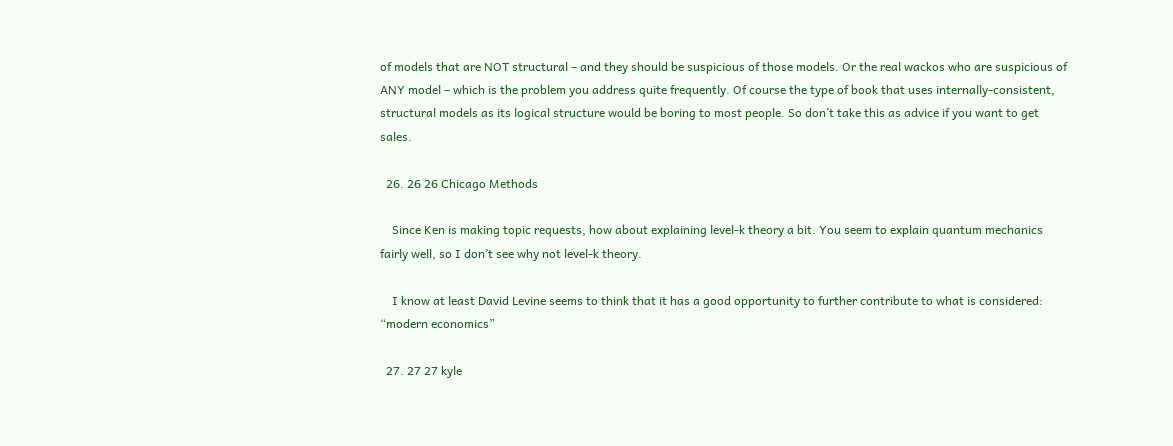of models that are NOT structural – and they should be suspicious of those models. Or the real wackos who are suspicious of ANY model – which is the problem you address quite frequently. Of course the type of book that uses internally-consistent, structural models as its logical structure would be boring to most people. So don’t take this as advice if you want to get sales.

  26. 26 26 Chicago Methods

    Since Ken is making topic requests, how about explaining level-k theory a bit. You seem to explain quantum mechanics fairly well, so I don’t see why not level-k theory.

    I know at least David Levine seems to think that it has a good opportunity to further contribute to what is considered: “modern economics”

  27. 27 27 kyle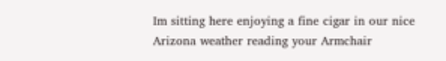Im sitting here enjoying a fine cigar in our nice Arizona weather reading your Armchair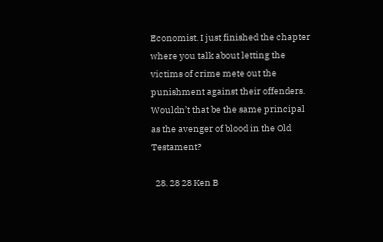Economist. I just finished the chapter where you talk about letting the victims of crime mete out the punishment against their offenders. Wouldn’t that be the same principal as the avenger of blood in the Old Testament?

  28. 28 28 Ken B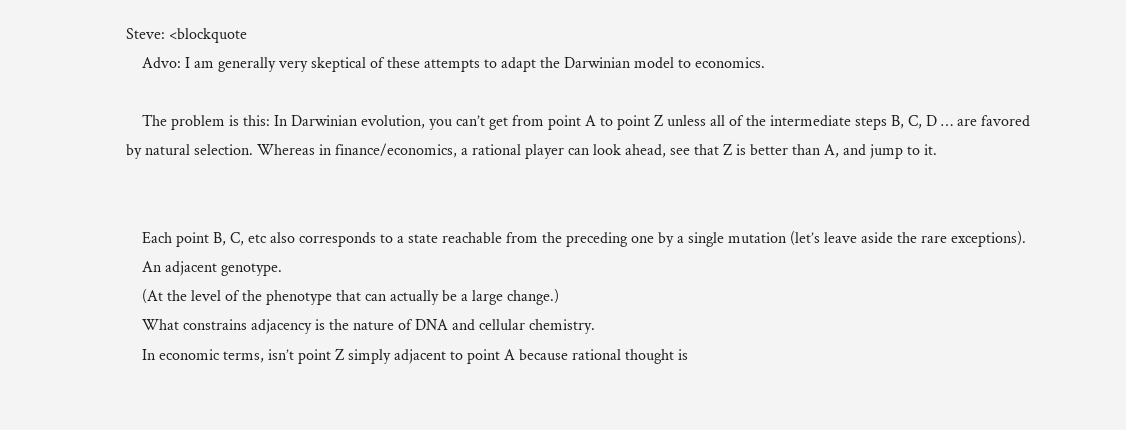Steve: <blockquote
    Advo: I am generally very skeptical of these attempts to adapt the Darwinian model to economics.

    The problem is this: In Darwinian evolution, you can’t get from point A to point Z unless all of the intermediate steps B, C, D … are favored by natural selection. Whereas in finance/economics, a rational player can look ahead, see that Z is better than A, and jump to it.


    Each point B, C, etc also corresponds to a state reachable from the preceding one by a single mutation (let’s leave aside the rare exceptions).
    An adjacent genotype.
    (At the level of the phenotype that can actually be a large change.)
    What constrains adjacency is the nature of DNA and cellular chemistry.
    In economic terms, isn’t point Z simply adjacent to point A because rational thought is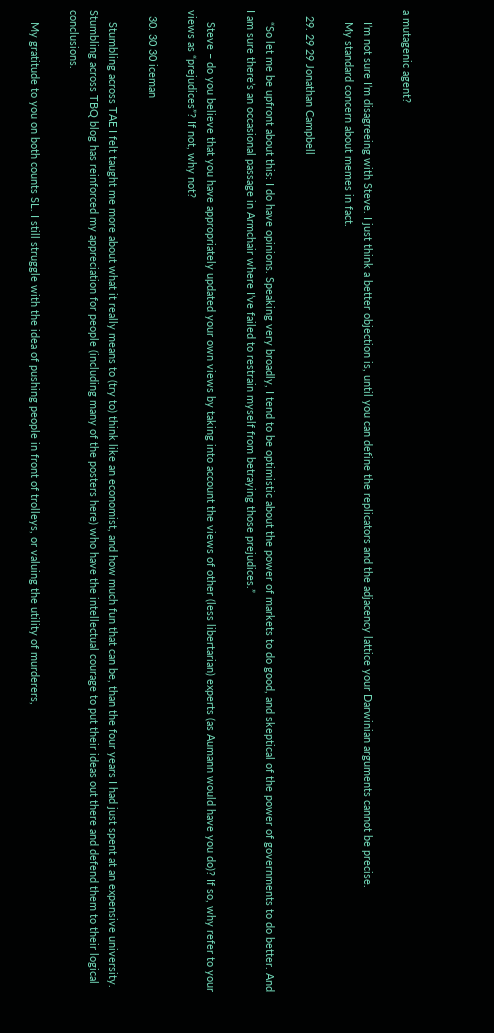a mutagenic agent?

    I’m not sure I’m disagreeing with Steve. I just think a better objection is, until you can define the replicators and the adjacency lattice your Darwinian arguments cannot be precise.
    My standard concern about memes in fact.

  29. 29 29 Jonathan Campbell

    “So let me be upfront about this: I do have opinions. Speaking very broadly, I tend to be optimistic about the power of markets to do good, and skeptical of the power of governments to do better. And I am sure there’s an occasional passage in Armchair where I’ve failed to restrain myself from betraying those prejudices.”

    Steve – do you believe that you have appropriately updated your own views by taking into account the views of other (less libertarian) experts (as Aumann would have you do)? If so, why refer to your views as “prejudices”? If not, why not?

  30. 30 30 iceman

    Stumbling across TAE I felt taught me more about what it really means to (try to) think like an economist, and how much fun that can be, than the four years I had just spent at an expensive university. Stumbling across TBQ blog has reinforced my appreciation for people (including many of the posters here) who have the intellectual courage to put their ideas out there and defend them to their logical conclusions.

    My gratitude to you on both counts SL. I still struggle with the idea of pushing people in front of trolleys, or valuing the utility of murderers,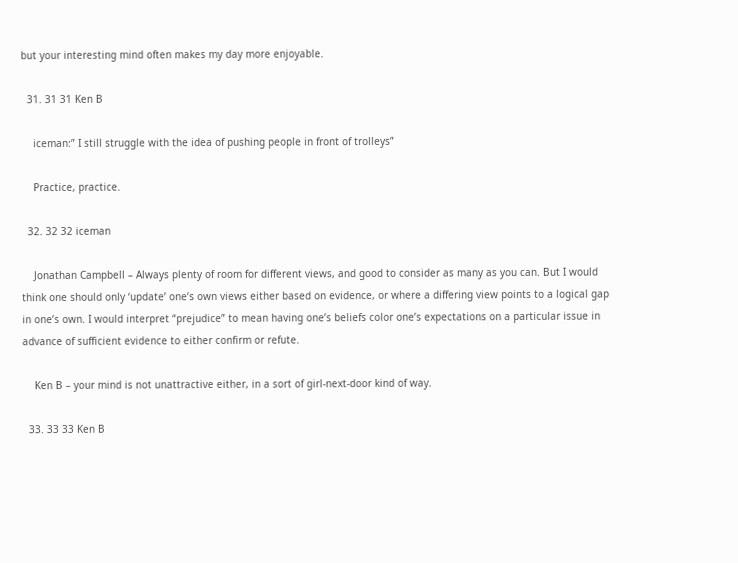but your interesting mind often makes my day more enjoyable.

  31. 31 31 Ken B

    iceman:” I still struggle with the idea of pushing people in front of trolleys”

    Practice, practice.

  32. 32 32 iceman

    Jonathan Campbell – Always plenty of room for different views, and good to consider as many as you can. But I would think one should only ‘update’ one’s own views either based on evidence, or where a differing view points to a logical gap in one’s own. I would interpret “prejudice” to mean having one’s beliefs color one’s expectations on a particular issue in advance of sufficient evidence to either confirm or refute.

    Ken B – your mind is not unattractive either, in a sort of girl-next-door kind of way.

  33. 33 33 Ken B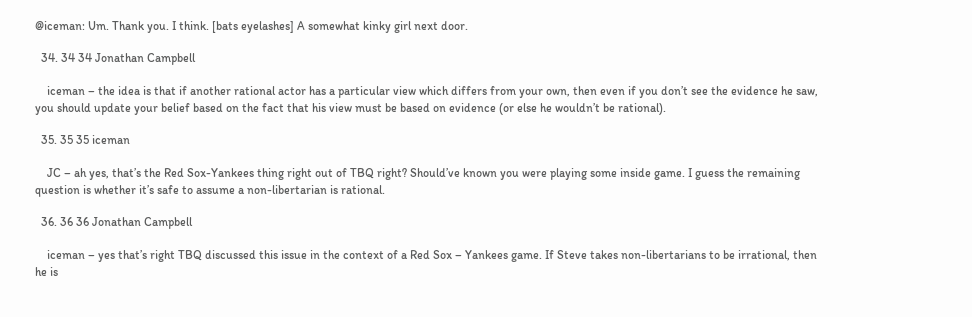@iceman: Um. Thank you. I think. [bats eyelashes] A somewhat kinky girl next door.

  34. 34 34 Jonathan Campbell

    iceman – the idea is that if another rational actor has a particular view which differs from your own, then even if you don’t see the evidence he saw, you should update your belief based on the fact that his view must be based on evidence (or else he wouldn’t be rational).

  35. 35 35 iceman

    JC – ah yes, that’s the Red Sox-Yankees thing right out of TBQ right? Should’ve known you were playing some inside game. I guess the remaining question is whether it’s safe to assume a non-libertarian is rational.

  36. 36 36 Jonathan Campbell

    iceman – yes that’s right TBQ discussed this issue in the context of a Red Sox – Yankees game. If Steve takes non-libertarians to be irrational, then he is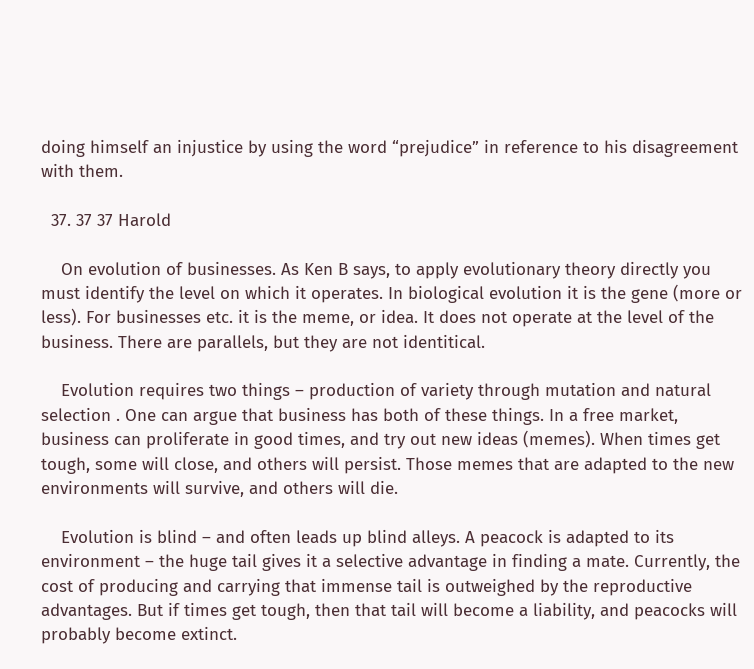doing himself an injustice by using the word “prejudice” in reference to his disagreement with them.

  37. 37 37 Harold

    On evolution of businesses. As Ken B says, to apply evolutionary theory directly you must identify the level on which it operates. In biological evolution it is the gene (more or less). For businesses etc. it is the meme, or idea. It does not operate at the level of the business. There are parallels, but they are not identitical.

    Evolution requires two things – production of variety through mutation and natural selection . One can argue that business has both of these things. In a free market, business can proliferate in good times, and try out new ideas (memes). When times get tough, some will close, and others will persist. Those memes that are adapted to the new environments will survive, and others will die.

    Evolution is blind – and often leads up blind alleys. A peacock is adapted to its environment – the huge tail gives it a selective advantage in finding a mate. Currently, the cost of producing and carrying that immense tail is outweighed by the reproductive advantages. But if times get tough, then that tail will become a liability, and peacocks will probably become extinct.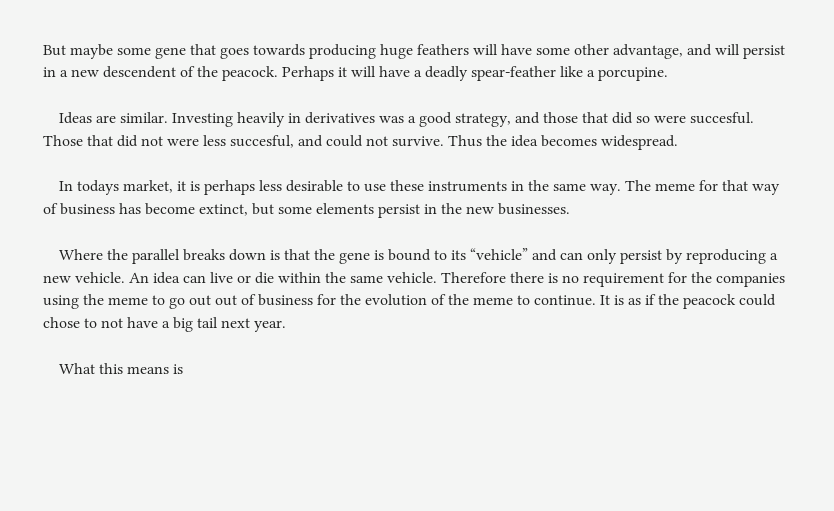But maybe some gene that goes towards producing huge feathers will have some other advantage, and will persist in a new descendent of the peacock. Perhaps it will have a deadly spear-feather like a porcupine.

    Ideas are similar. Investing heavily in derivatives was a good strategy, and those that did so were succesful. Those that did not were less succesful, and could not survive. Thus the idea becomes widespread.

    In todays market, it is perhaps less desirable to use these instruments in the same way. The meme for that way of business has become extinct, but some elements persist in the new businesses.

    Where the parallel breaks down is that the gene is bound to its “vehicle” and can only persist by reproducing a new vehicle. An idea can live or die within the same vehicle. Therefore there is no requirement for the companies using the meme to go out out of business for the evolution of the meme to continue. It is as if the peacock could chose to not have a big tail next year.

    What this means is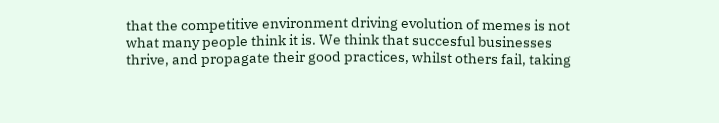that the competitive environment driving evolution of memes is not what many people think it is. We think that succesful businesses thrive, and propagate their good practices, whilst others fail, taking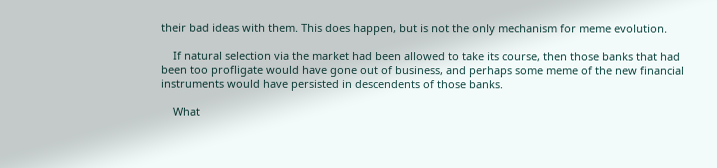their bad ideas with them. This does happen, but is not the only mechanism for meme evolution.

    If natural selection via the market had been allowed to take its course, then those banks that had been too profligate would have gone out of business, and perhaps some meme of the new financial instruments would have persisted in descendents of those banks.

    What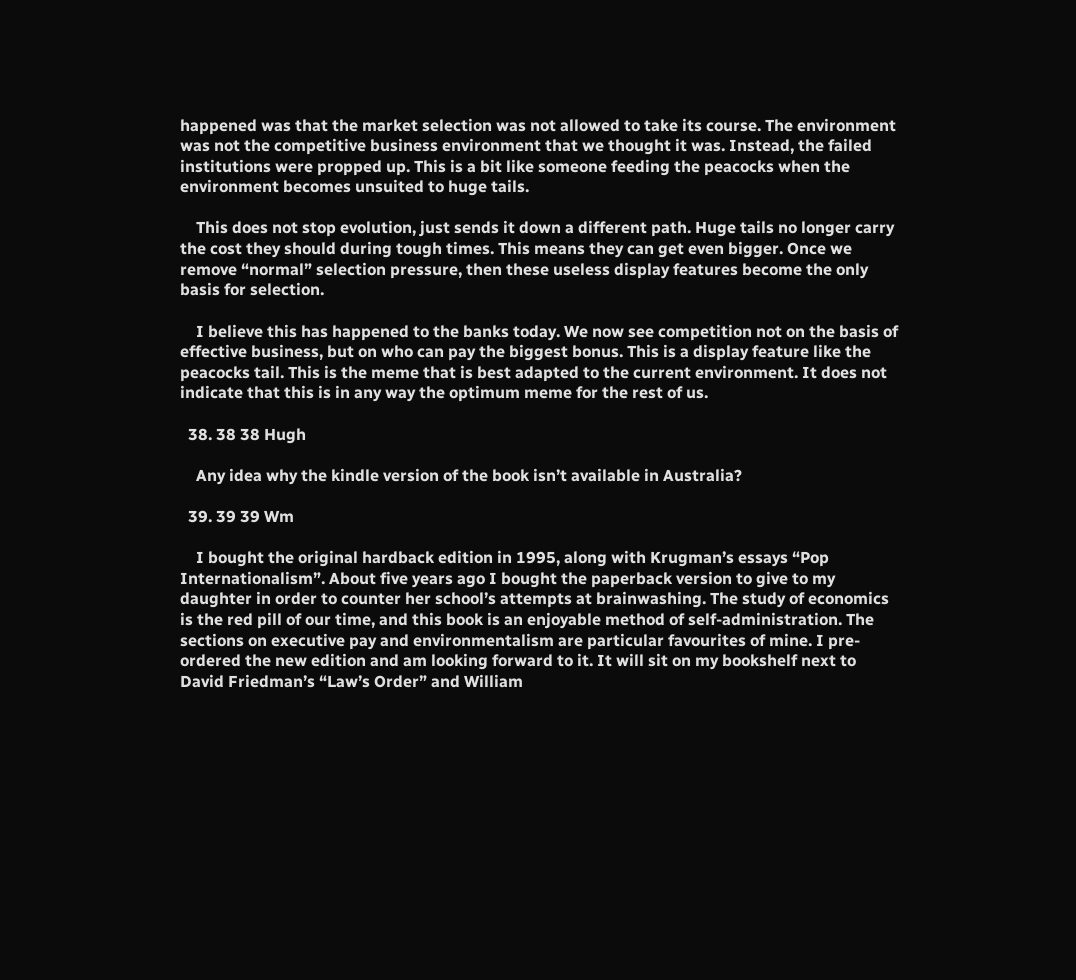happened was that the market selection was not allowed to take its course. The environment was not the competitive business environment that we thought it was. Instead, the failed institutions were propped up. This is a bit like someone feeding the peacocks when the environment becomes unsuited to huge tails.

    This does not stop evolution, just sends it down a different path. Huge tails no longer carry the cost they should during tough times. This means they can get even bigger. Once we remove “normal” selection pressure, then these useless display features become the only basis for selection.

    I believe this has happened to the banks today. We now see competition not on the basis of effective business, but on who can pay the biggest bonus. This is a display feature like the peacocks tail. This is the meme that is best adapted to the current environment. It does not indicate that this is in any way the optimum meme for the rest of us.

  38. 38 38 Hugh

    Any idea why the kindle version of the book isn’t available in Australia?

  39. 39 39 Wm

    I bought the original hardback edition in 1995, along with Krugman’s essays “Pop Internationalism”. About five years ago I bought the paperback version to give to my daughter in order to counter her school’s attempts at brainwashing. The study of economics is the red pill of our time, and this book is an enjoyable method of self-administration. The sections on executive pay and environmentalism are particular favourites of mine. I pre-ordered the new edition and am looking forward to it. It will sit on my bookshelf next to David Friedman’s “Law’s Order” and William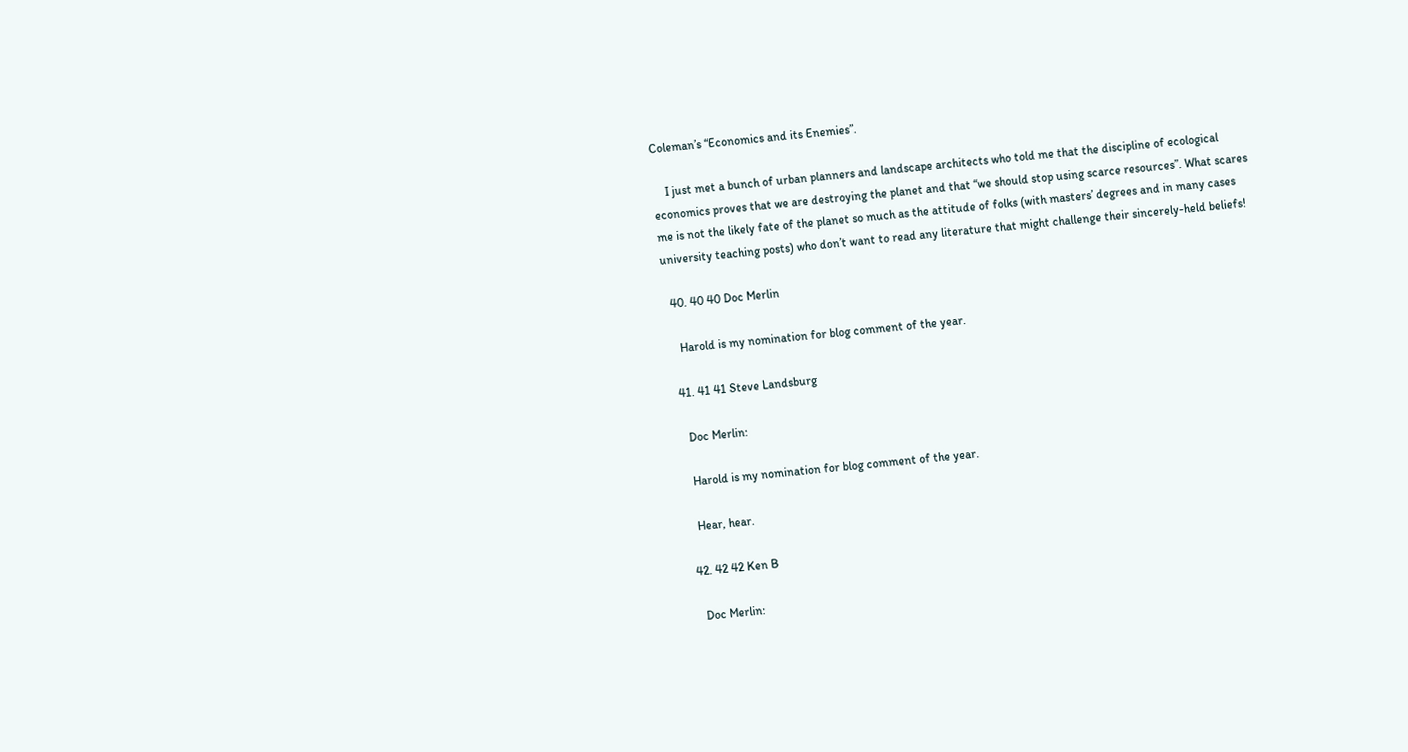Coleman’s “Economics and its Enemies”.

    I just met a bunch of urban planners and landscape architects who told me that the discipline of ecological economics proves that we are destroying the planet and that “we should stop using scarce resources”. What scares me is not the likely fate of the planet so much as the attitude of folks (with masters’ degrees and in many cases university teaching posts) who don’t want to read any literature that might challenge their sincerely-held beliefs!

  40. 40 40 Doc Merlin

    Harold is my nomination for blog comment of the year.

  41. 41 41 Steve Landsburg

    Doc Merlin:

    Harold is my nomination for blog comment of the year.

    Hear, hear.

  42. 42 42 Ken B

    Doc Merlin: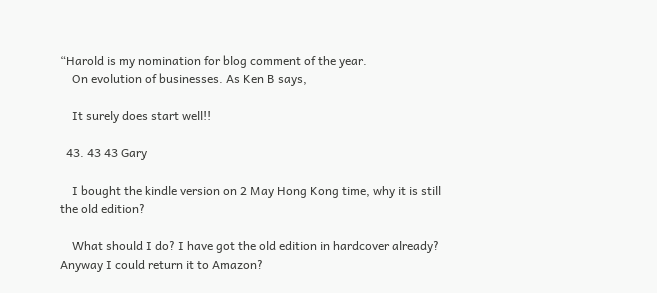“Harold is my nomination for blog comment of the year.
    On evolution of businesses. As Ken B says,

    It surely does start well!!

  43. 43 43 Gary

    I bought the kindle version on 2 May Hong Kong time, why it is still the old edition?

    What should I do? I have got the old edition in hardcover already? Anyway I could return it to Amazon?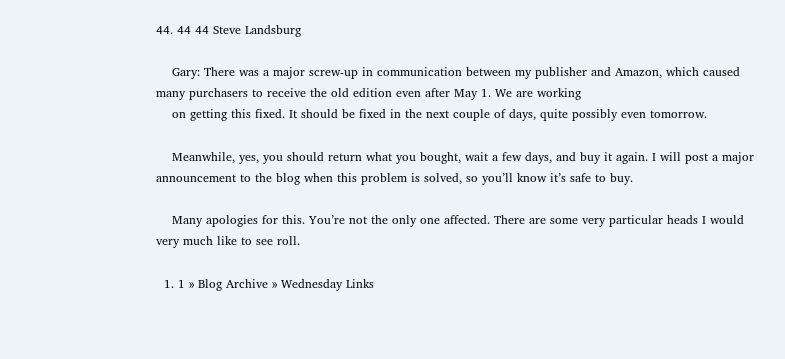44. 44 44 Steve Landsburg

    Gary: There was a major screw-up in communication between my publisher and Amazon, which caused many purchasers to receive the old edition even after May 1. We are working
    on getting this fixed. It should be fixed in the next couple of days, quite possibly even tomorrow.

    Meanwhile, yes, you should return what you bought, wait a few days, and buy it again. I will post a major announcement to the blog when this problem is solved, so you’ll know it’s safe to buy.

    Many apologies for this. You’re not the only one affected. There are some very particular heads I would very much like to see roll.

  1. 1 » Blog Archive » Wednesday Links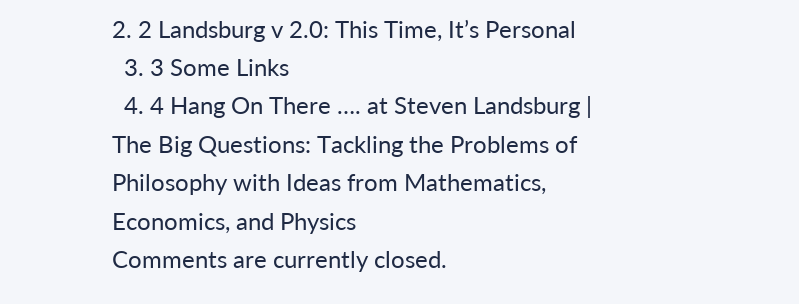2. 2 Landsburg v 2.0: This Time, It’s Personal
  3. 3 Some Links
  4. 4 Hang On There …. at Steven Landsburg | The Big Questions: Tackling the Problems of Philosophy with Ideas from Mathematics, Economics, and Physics
Comments are currently closed.